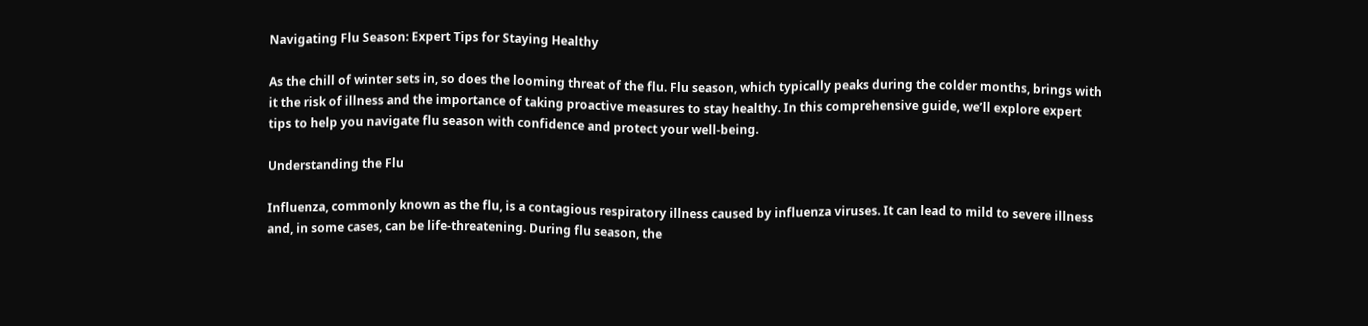Navigating Flu Season: Expert Tips for Staying Healthy

As the chill of winter sets in, so does the looming threat of the flu. Flu season, which typically peaks during the colder months, brings with it the risk of illness and the importance of taking proactive measures to stay healthy. In this comprehensive guide, we’ll explore expert tips to help you navigate flu season with confidence and protect your well-being.

Understanding the Flu

Influenza, commonly known as the flu, is a contagious respiratory illness caused by influenza viruses. It can lead to mild to severe illness and, in some cases, can be life-threatening. During flu season, the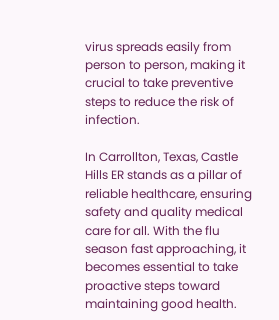virus spreads easily from person to person, making it crucial to take preventive steps to reduce the risk of infection.

In Carrollton, Texas, Castle Hills ER stands as a pillar of reliable healthcare, ensuring safety and quality medical care for all. With the flu season fast approaching, it becomes essential to take proactive steps toward maintaining good health.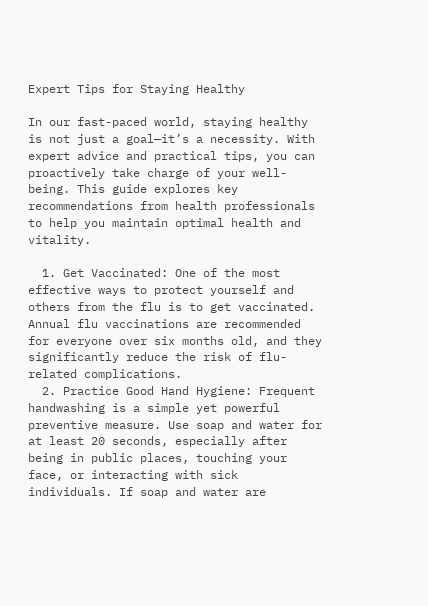Expert Tips for Staying Healthy

In our fast-paced world, staying healthy is not just a goal—it’s a necessity. With expert advice and practical tips, you can proactively take charge of your well-being. This guide explores key recommendations from health professionals to help you maintain optimal health and vitality.

  1. Get Vaccinated: One of the most effective ways to protect yourself and others from the flu is to get vaccinated. Annual flu vaccinations are recommended for everyone over six months old, and they significantly reduce the risk of flu-related complications.
  2. Practice Good Hand Hygiene: Frequent handwashing is a simple yet powerful preventive measure. Use soap and water for at least 20 seconds, especially after being in public places, touching your face, or interacting with sick individuals. If soap and water are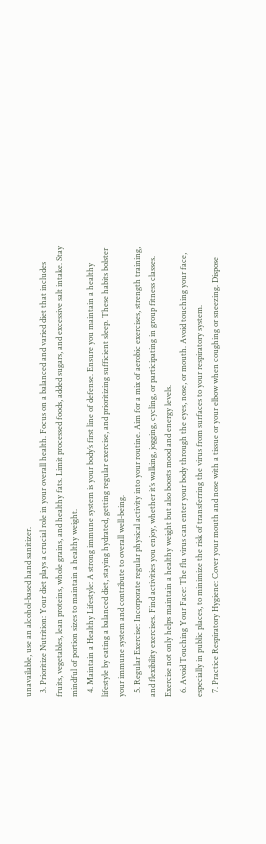unavailable, use an alcohol-based hand sanitizer.
  3. Prioritize Nutrition: Your diet plays a crucial role in your overall health. Focus on a balanced and varied diet that includes fruits, vegetables, lean proteins, whole grains, and healthy fats. Limit processed foods, added sugars, and excessive salt intake. Stay mindful of portion sizes to maintain a healthy weight.
  4. Maintain a Healthy Lifestyle: A strong immune system is your body’s first line of defense. Ensure you maintain a healthy lifestyle by eating a balanced diet, staying hydrated, getting regular exercise, and prioritizing sufficient sleep. These habits bolster your immune system and contribute to overall well-being.
  5. Regular Exercise: Incorporate regular physical activity into your routine. Aim for a mix of aerobic exercises, strength training, and flexibility exercises. Find activities you enjoy, whether it’s walking, jogging, cycling, or participating in group fitness classes. Exercise not only helps maintain a healthy weight but also boosts mood and energy levels.
  6. Avoid Touching Your Face: The flu virus can enter your body through the eyes, nose, or mouth. Avoid touching your face, especially in public places, to minimize the risk of transferring the virus from surfaces to your respiratory system.
  7. Practice Respiratory Hygiene: Cover your mouth and nose with a tissue or your elbow when coughing or sneezing. Dispose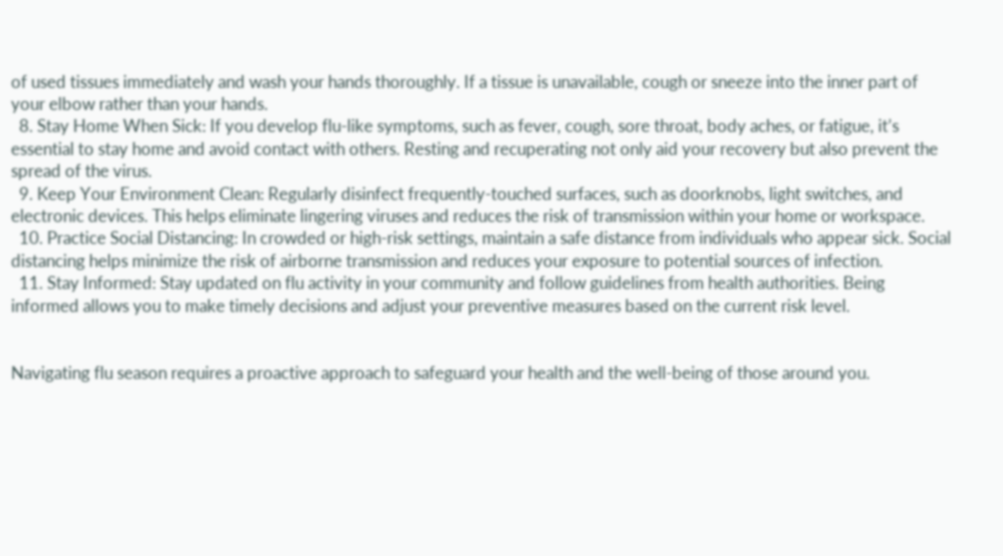of used tissues immediately and wash your hands thoroughly. If a tissue is unavailable, cough or sneeze into the inner part of your elbow rather than your hands.
  8. Stay Home When Sick: If you develop flu-like symptoms, such as fever, cough, sore throat, body aches, or fatigue, it’s essential to stay home and avoid contact with others. Resting and recuperating not only aid your recovery but also prevent the spread of the virus.
  9. Keep Your Environment Clean: Regularly disinfect frequently-touched surfaces, such as doorknobs, light switches, and electronic devices. This helps eliminate lingering viruses and reduces the risk of transmission within your home or workspace.
  10. Practice Social Distancing: In crowded or high-risk settings, maintain a safe distance from individuals who appear sick. Social distancing helps minimize the risk of airborne transmission and reduces your exposure to potential sources of infection.
  11. Stay Informed: Stay updated on flu activity in your community and follow guidelines from health authorities. Being informed allows you to make timely decisions and adjust your preventive measures based on the current risk level.


Navigating flu season requires a proactive approach to safeguard your health and the well-being of those around you.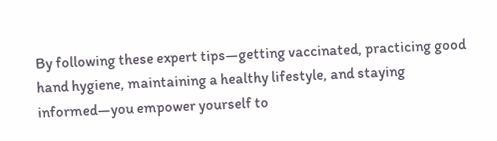By following these expert tips—getting vaccinated, practicing good hand hygiene, maintaining a healthy lifestyle, and staying informed—you empower yourself to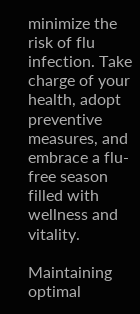minimize the risk of flu infection. Take charge of your health, adopt preventive measures, and embrace a flu-free season filled with wellness and vitality.

Maintaining optimal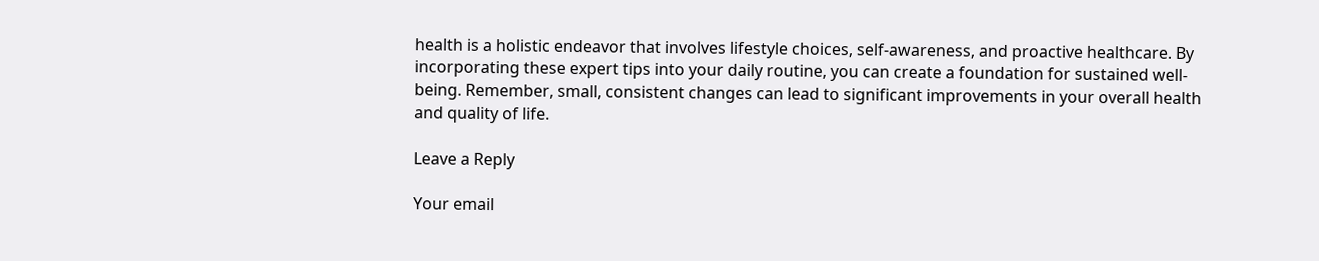health is a holistic endeavor that involves lifestyle choices, self-awareness, and proactive healthcare. By incorporating these expert tips into your daily routine, you can create a foundation for sustained well-being. Remember, small, consistent changes can lead to significant improvements in your overall health and quality of life.

Leave a Reply

Your email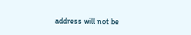address will not be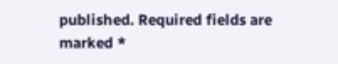published. Required fields are marked *